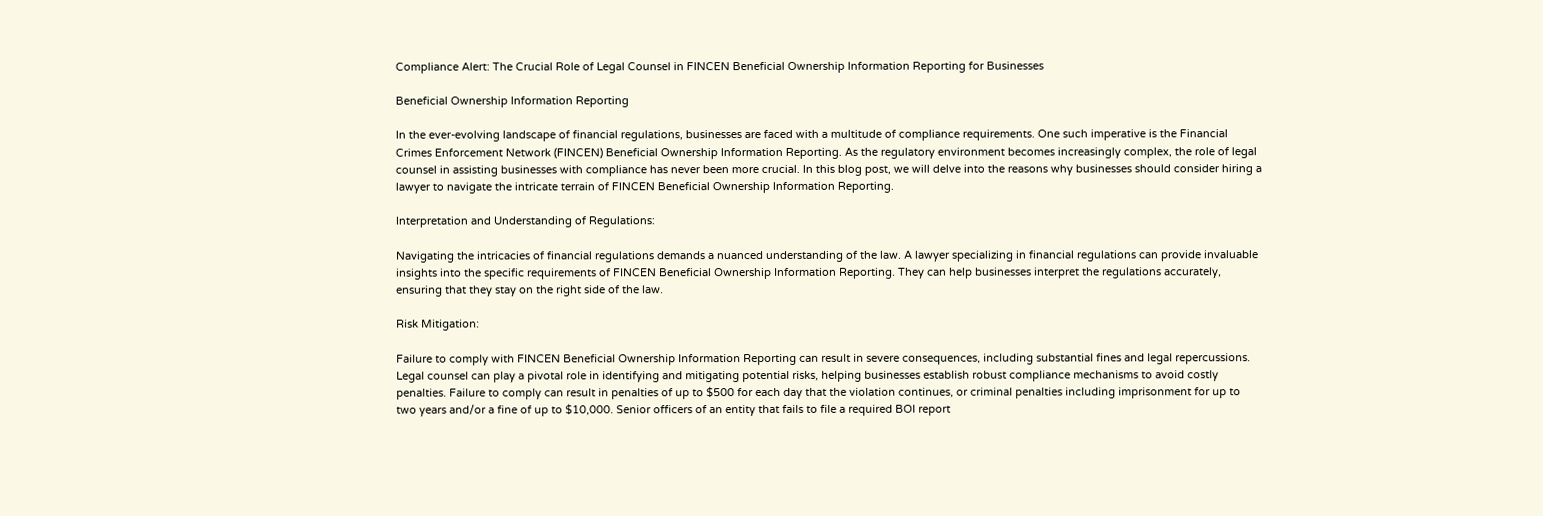Compliance Alert: The Crucial Role of Legal Counsel in FINCEN Beneficial Ownership Information Reporting for Businesses

Beneficial Ownership Information Reporting

In the ever-evolving landscape of financial regulations, businesses are faced with a multitude of compliance requirements. One such imperative is the Financial Crimes Enforcement Network (FINCEN) Beneficial Ownership Information Reporting. As the regulatory environment becomes increasingly complex, the role of legal counsel in assisting businesses with compliance has never been more crucial. In this blog post, we will delve into the reasons why businesses should consider hiring a lawyer to navigate the intricate terrain of FINCEN Beneficial Ownership Information Reporting.

Interpretation and Understanding of Regulations:

Navigating the intricacies of financial regulations demands a nuanced understanding of the law. A lawyer specializing in financial regulations can provide invaluable insights into the specific requirements of FINCEN Beneficial Ownership Information Reporting. They can help businesses interpret the regulations accurately, ensuring that they stay on the right side of the law.

Risk Mitigation:

Failure to comply with FINCEN Beneficial Ownership Information Reporting can result in severe consequences, including substantial fines and legal repercussions. Legal counsel can play a pivotal role in identifying and mitigating potential risks, helping businesses establish robust compliance mechanisms to avoid costly penalties. Failure to comply can result in penalties of up to $500 for each day that the violation continues, or criminal penalties including imprisonment for up to two years and/or a fine of up to $10,000. Senior officers of an entity that fails to file a required BOI report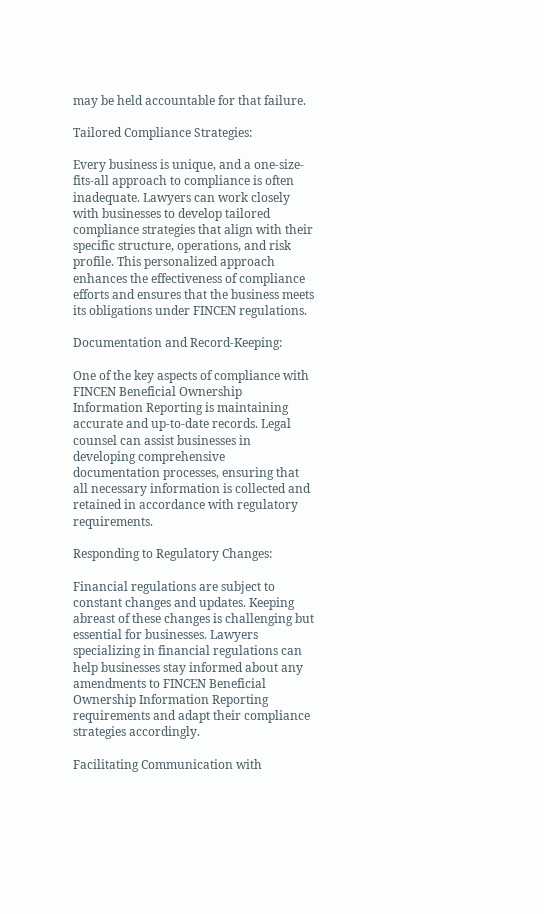may be held accountable for that failure.

Tailored Compliance Strategies:

Every business is unique, and a one-size-fits-all approach to compliance is often inadequate. Lawyers can work closely with businesses to develop tailored compliance strategies that align with their specific structure, operations, and risk profile. This personalized approach enhances the effectiveness of compliance efforts and ensures that the business meets its obligations under FINCEN regulations.

Documentation and Record-Keeping:

One of the key aspects of compliance with FINCEN Beneficial Ownership Information Reporting is maintaining accurate and up-to-date records. Legal counsel can assist businesses in developing comprehensive documentation processes, ensuring that all necessary information is collected and retained in accordance with regulatory requirements.

Responding to Regulatory Changes:

Financial regulations are subject to constant changes and updates. Keeping abreast of these changes is challenging but essential for businesses. Lawyers specializing in financial regulations can help businesses stay informed about any amendments to FINCEN Beneficial Ownership Information Reporting requirements and adapt their compliance strategies accordingly.

Facilitating Communication with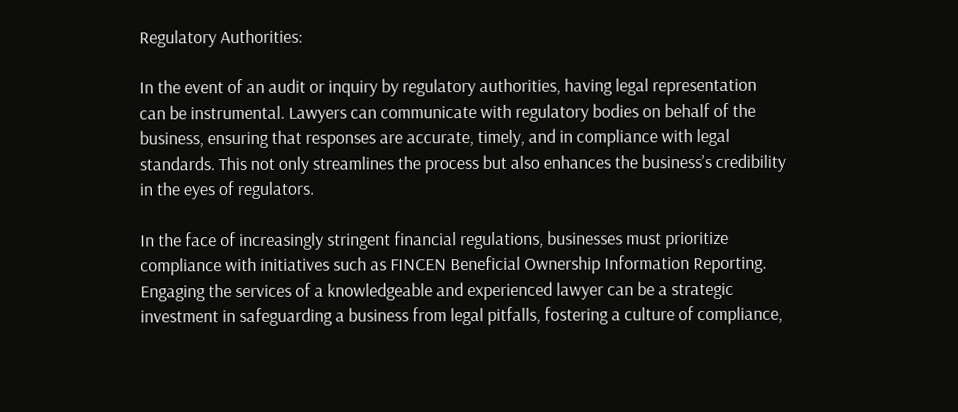Regulatory Authorities:

In the event of an audit or inquiry by regulatory authorities, having legal representation can be instrumental. Lawyers can communicate with regulatory bodies on behalf of the business, ensuring that responses are accurate, timely, and in compliance with legal standards. This not only streamlines the process but also enhances the business’s credibility in the eyes of regulators.

In the face of increasingly stringent financial regulations, businesses must prioritize compliance with initiatives such as FINCEN Beneficial Ownership Information Reporting. Engaging the services of a knowledgeable and experienced lawyer can be a strategic investment in safeguarding a business from legal pitfalls, fostering a culture of compliance,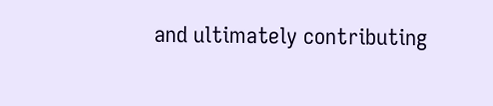and ultimately contributing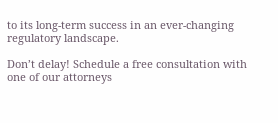to its long-term success in an ever-changing regulatory landscape.

Don’t delay! Schedule a free consultation with one of our attorneys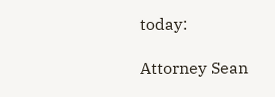today:

Attorney Sean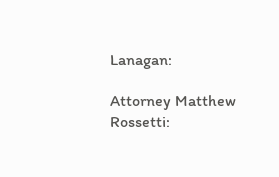Lanagan:

Attorney Matthew Rossetti: